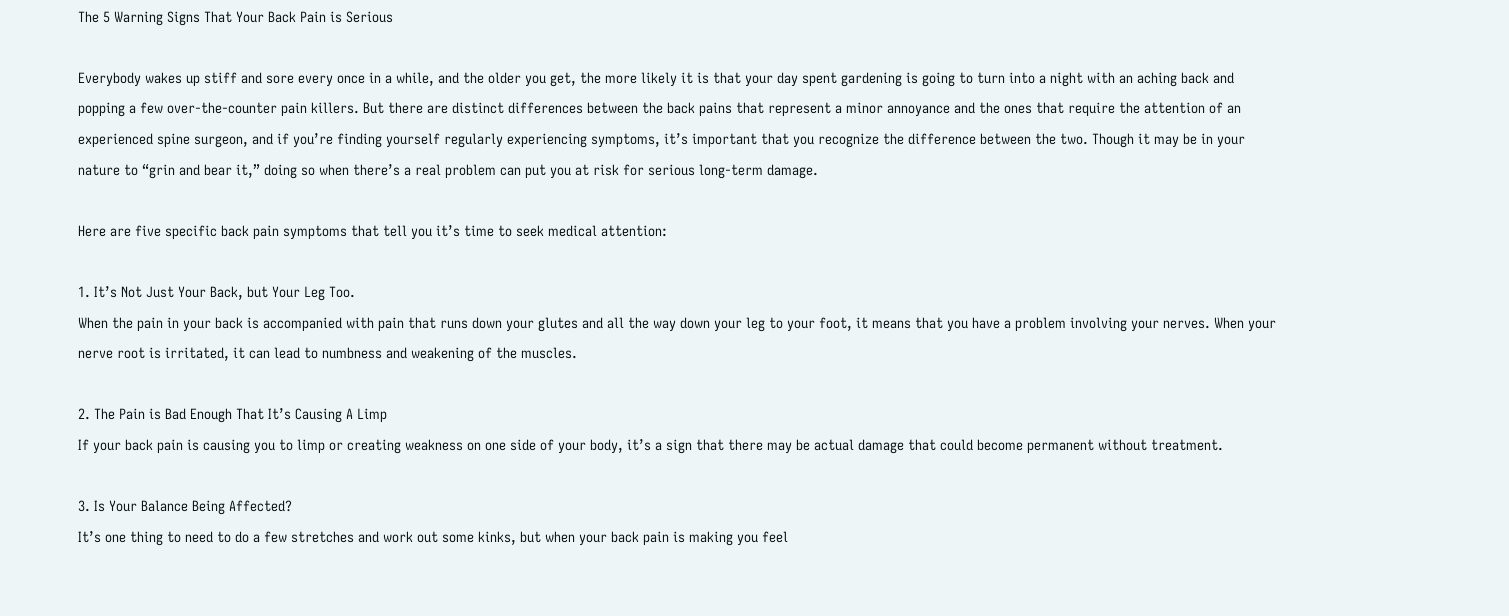The 5 Warning Signs That Your Back Pain is Serious

Everybody wakes up stiff and sore every once in a while, and the older you get, the more likely it is that your day spent gardening is going to turn into a night with an aching back and popping a few over-the-counter pain killers. But there are distinct differences between the back pains that represent a minor annoyance and the ones that require the attention of an experienced spine surgeon, and if you’re finding yourself regularly experiencing symptoms, it’s important that you recognize the difference between the two. Though it may be in your nature to “grin and bear it,” doing so when there’s a real problem can put you at risk for serious long-term damage.

Here are five specific back pain symptoms that tell you it’s time to seek medical attention:

1. It’s Not Just Your Back, but Your Leg Too.
When the pain in your back is accompanied with pain that runs down your glutes and all the way down your leg to your foot, it means that you have a problem involving your nerves. When your nerve root is irritated, it can lead to numbness and weakening of the muscles.

2. The Pain is Bad Enough That It’s Causing A Limp
If your back pain is causing you to limp or creating weakness on one side of your body, it’s a sign that there may be actual damage that could become permanent without treatment.

3. Is Your Balance Being Affected?
It’s one thing to need to do a few stretches and work out some kinks, but when your back pain is making you feel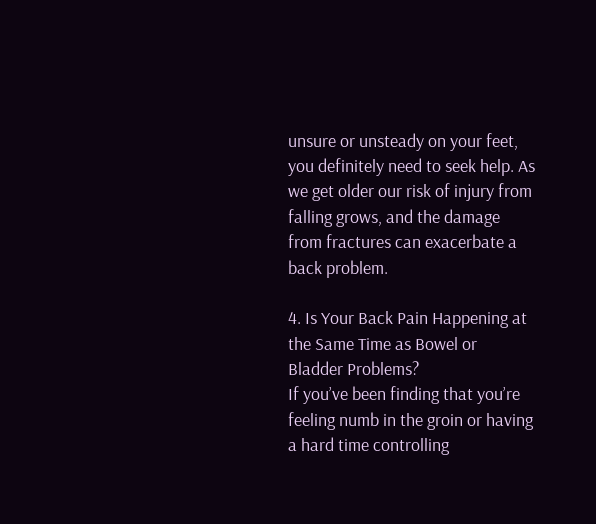unsure or unsteady on your feet, you definitely need to seek help. As we get older our risk of injury from falling grows, and the damage from fractures can exacerbate a back problem.

4. Is Your Back Pain Happening at the Same Time as Bowel or Bladder Problems?
If you’ve been finding that you’re feeling numb in the groin or having a hard time controlling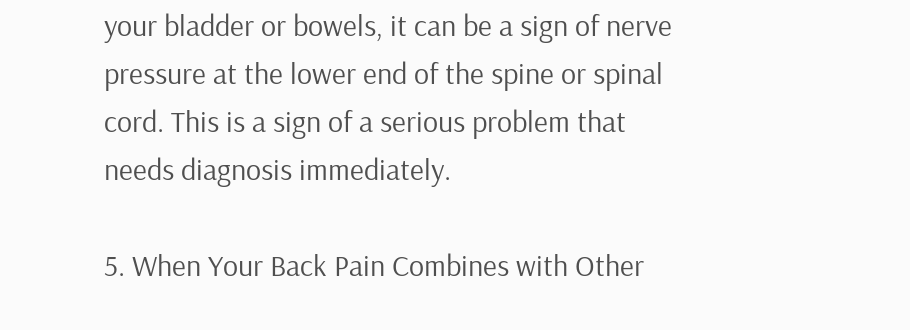your bladder or bowels, it can be a sign of nerve pressure at the lower end of the spine or spinal cord. This is a sign of a serious problem that needs diagnosis immediately.

5. When Your Back Pain Combines with Other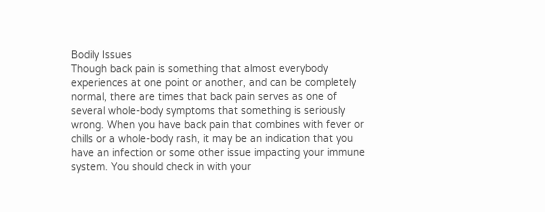Bodily Issues
Though back pain is something that almost everybody experiences at one point or another, and can be completely normal, there are times that back pain serves as one of several whole-body symptoms that something is seriously wrong. When you have back pain that combines with fever or chills or a whole-body rash, it may be an indication that you have an infection or some other issue impacting your immune system. You should check in with your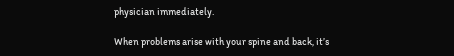physician immediately.

When problems arise with your spine and back, it’s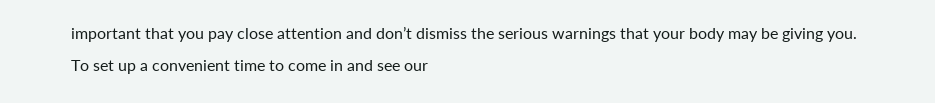important that you pay close attention and don’t dismiss the serious warnings that your body may be giving you. To set up a convenient time to come in and see our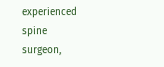experienced spine surgeon,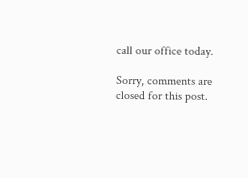call our office today.

Sorry, comments are closed for this post.